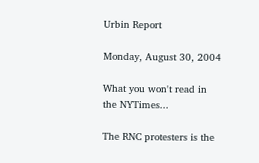Urbin Report

Monday, August 30, 2004

What you won't read in the NYTimes...

The RNC protesters is the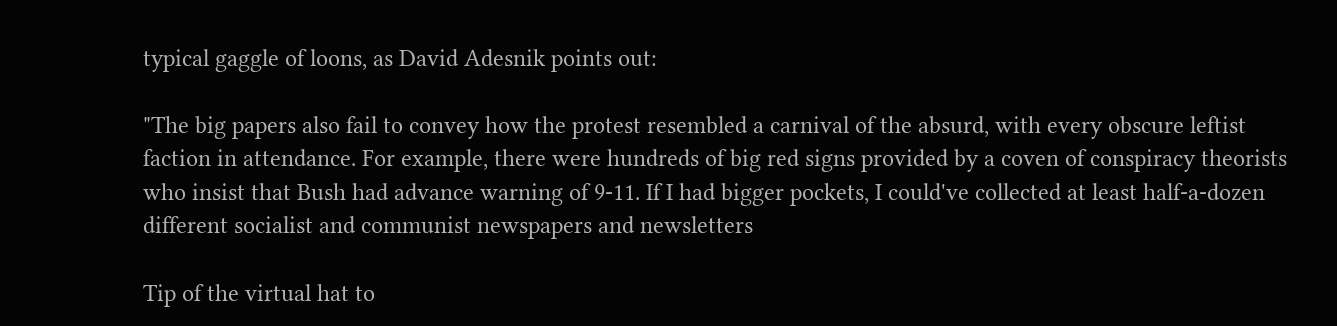typical gaggle of loons, as David Adesnik points out:

"The big papers also fail to convey how the protest resembled a carnival of the absurd, with every obscure leftist faction in attendance. For example, there were hundreds of big red signs provided by a coven of conspiracy theorists who insist that Bush had advance warning of 9-11. If I had bigger pockets, I could've collected at least half-a-dozen different socialist and communist newspapers and newsletters

Tip of the virtual hat to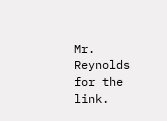Mr. Reynolds for the link.